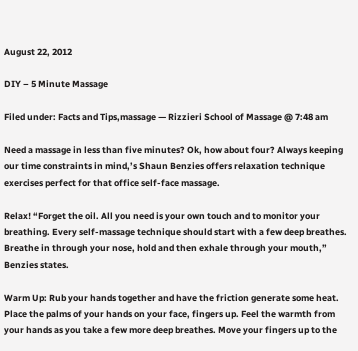August 22, 2012

DIY – 5 Minute Massage

Filed under: Facts and Tips,massage — Rizzieri School of Massage @ 7:48 am

Need a massage in less than five minutes? Ok, how about four? Always keeping our time constraints in mind,’s Shaun Benzies offers relaxation technique exercises perfect for that office self-face massage.

Relax! “Forget the oil. All you need is your own touch and to monitor your breathing. Every self-massage technique should start with a few deep breathes. Breathe in through your nose, hold and then exhale through your mouth,” Benzies states.

Warm Up: Rub your hands together and have the friction generate some heat. Place the palms of your hands on your face, fingers up. Feel the warmth from your hands as you take a few more deep breathes. Move your fingers up to the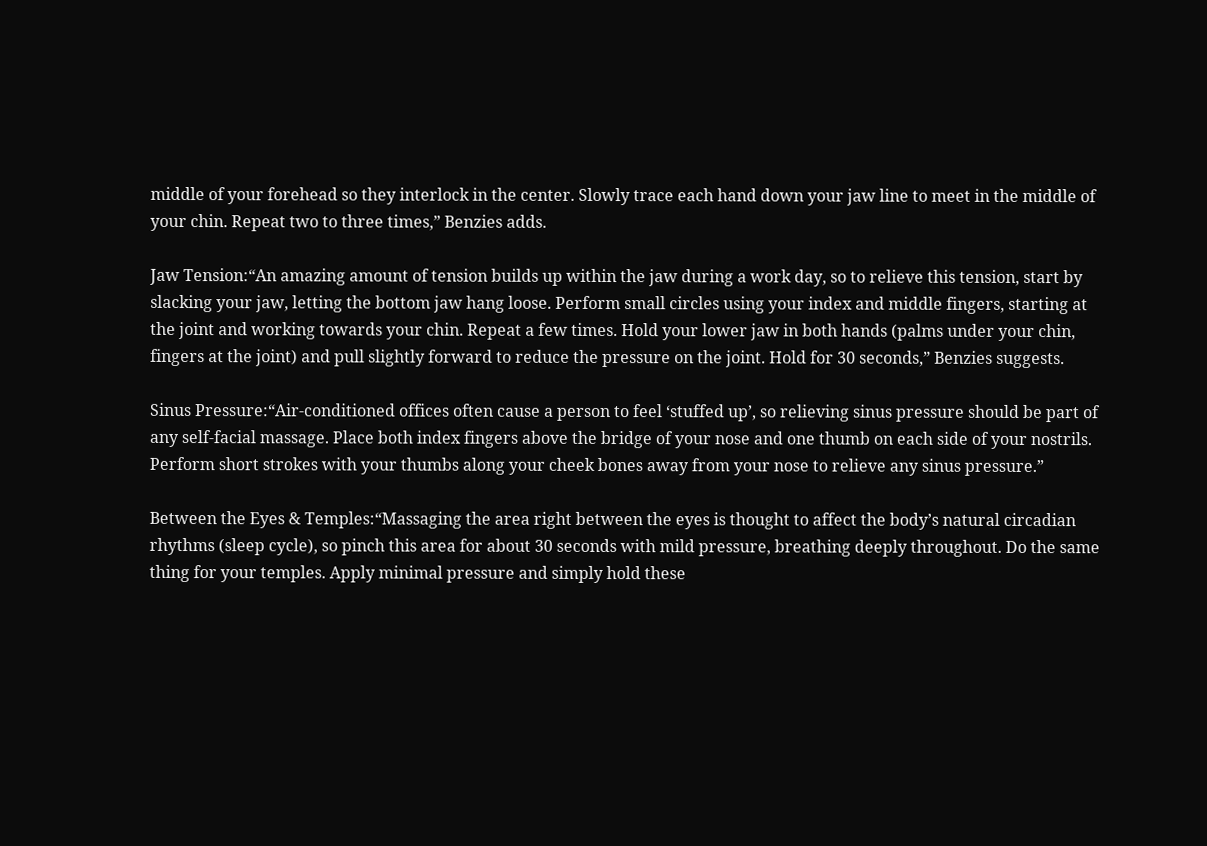middle of your forehead so they interlock in the center. Slowly trace each hand down your jaw line to meet in the middle of your chin. Repeat two to three times,” Benzies adds.

Jaw Tension:“An amazing amount of tension builds up within the jaw during a work day, so to relieve this tension, start by slacking your jaw, letting the bottom jaw hang loose. Perform small circles using your index and middle fingers, starting at the joint and working towards your chin. Repeat a few times. Hold your lower jaw in both hands (palms under your chin, fingers at the joint) and pull slightly forward to reduce the pressure on the joint. Hold for 30 seconds,” Benzies suggests.

Sinus Pressure:“Air-conditioned offices often cause a person to feel ‘stuffed up’, so relieving sinus pressure should be part of any self-facial massage. Place both index fingers above the bridge of your nose and one thumb on each side of your nostrils. Perform short strokes with your thumbs along your cheek bones away from your nose to relieve any sinus pressure.”

Between the Eyes & Temples:“Massaging the area right between the eyes is thought to affect the body’s natural circadian rhythms (sleep cycle), so pinch this area for about 30 seconds with mild pressure, breathing deeply throughout. Do the same thing for your temples. Apply minimal pressure and simply hold these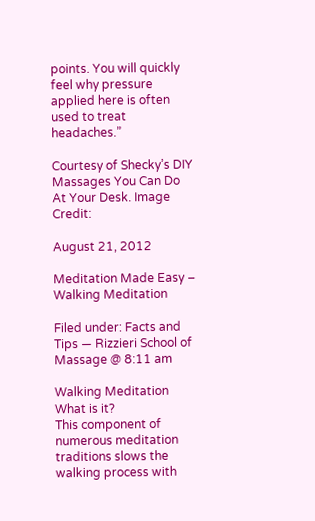points. You will quickly feel why pressure applied here is often used to treat headaches.”

Courtesy of Shecky’s DIY Massages You Can Do At Your Desk. Image Credit:

August 21, 2012

Meditation Made Easy – Walking Meditation

Filed under: Facts and Tips — Rizzieri School of Massage @ 8:11 am

Walking Meditation
What is it?
This component of numerous meditation traditions slows the walking process with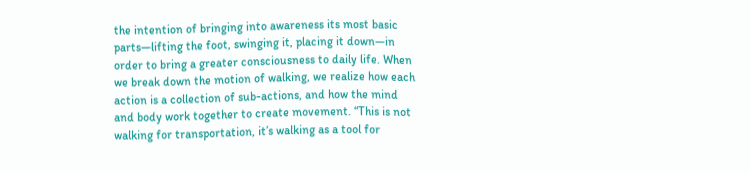the intention of bringing into awareness its most basic parts—lifting the foot, swinging it, placing it down—in order to bring a greater consciousness to daily life. When we break down the motion of walking, we realize how each action is a collection of sub-actions, and how the mind and body work together to create movement. “This is not walking for transportation, it’s walking as a tool for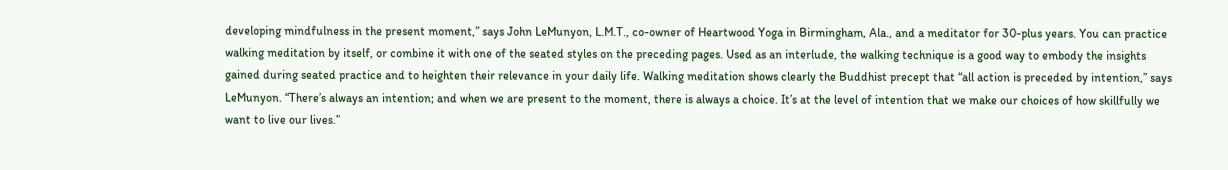developing mindfulness in the present moment,” says John LeMunyon, L.M.T., co-owner of Heartwood Yoga in Birmingham, Ala., and a meditator for 30-plus years. You can practice walking meditation by itself, or combine it with one of the seated styles on the preceding pages. Used as an interlude, the walking technique is a good way to embody the insights gained during seated practice and to heighten their relevance in your daily life. Walking meditation shows clearly the Buddhist precept that “all action is preceded by intention,” says LeMunyon. “There’s always an intention; and when we are present to the moment, there is always a choice. It’s at the level of intention that we make our choices of how skillfully we want to live our lives.”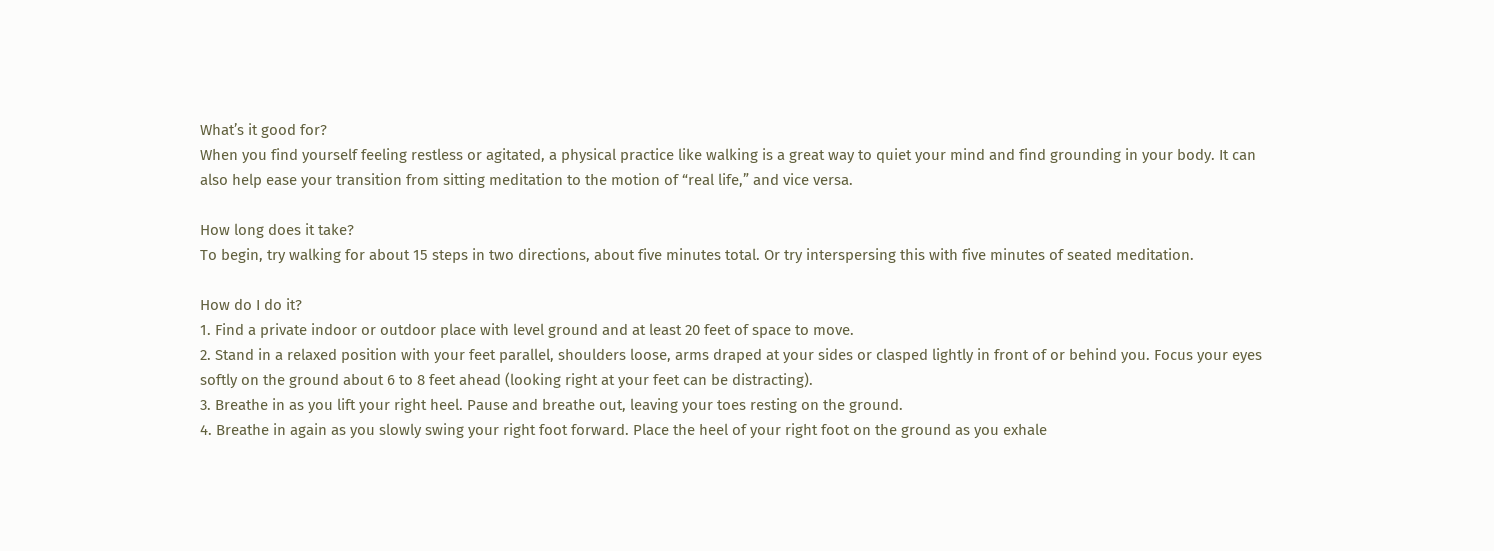What’s it good for?
When you find yourself feeling restless or agitated, a physical practice like walking is a great way to quiet your mind and find grounding in your body. It can also help ease your transition from sitting meditation to the motion of “real life,” and vice versa.

How long does it take?
To begin, try walking for about 15 steps in two directions, about five minutes total. Or try interspersing this with five minutes of seated meditation.

How do I do it?
1. Find a private indoor or outdoor place with level ground and at least 20 feet of space to move.
2. Stand in a relaxed position with your feet parallel, shoulders loose, arms draped at your sides or clasped lightly in front of or behind you. Focus your eyes softly on the ground about 6 to 8 feet ahead (looking right at your feet can be distracting).
3. Breathe in as you lift your right heel. Pause and breathe out, leaving your toes resting on the ground.
4. Breathe in again as you slowly swing your right foot forward. Place the heel of your right foot on the ground as you exhale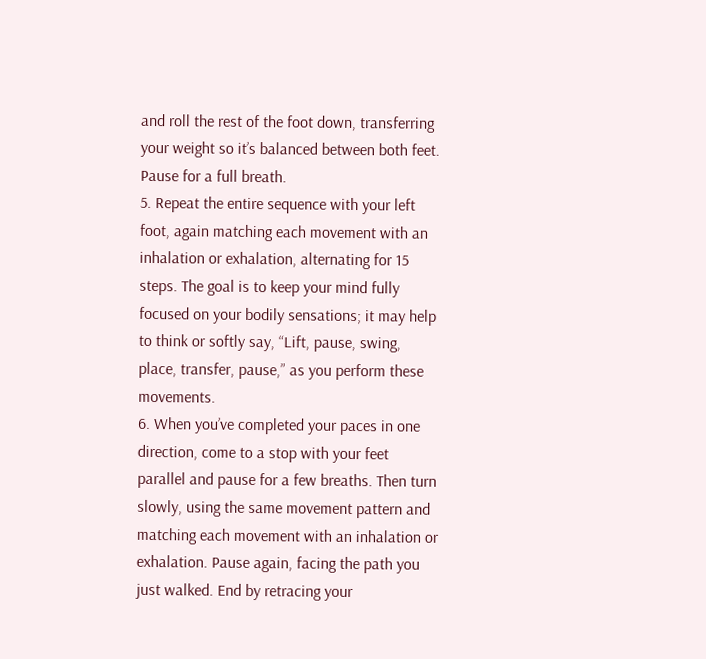and roll the rest of the foot down, transferring your weight so it’s balanced between both feet. Pause for a full breath.
5. Repeat the entire sequence with your left foot, again matching each movement with an inhalation or exhalation, alternating for 15 steps. The goal is to keep your mind fully focused on your bodily sensations; it may help to think or softly say, “Lift, pause, swing, place, transfer, pause,” as you perform these movements.
6. When you’ve completed your paces in one direction, come to a stop with your feet parallel and pause for a few breaths. Then turn slowly, using the same movement pattern and matching each movement with an inhalation or exhalation. Pause again, facing the path you just walked. End by retracing your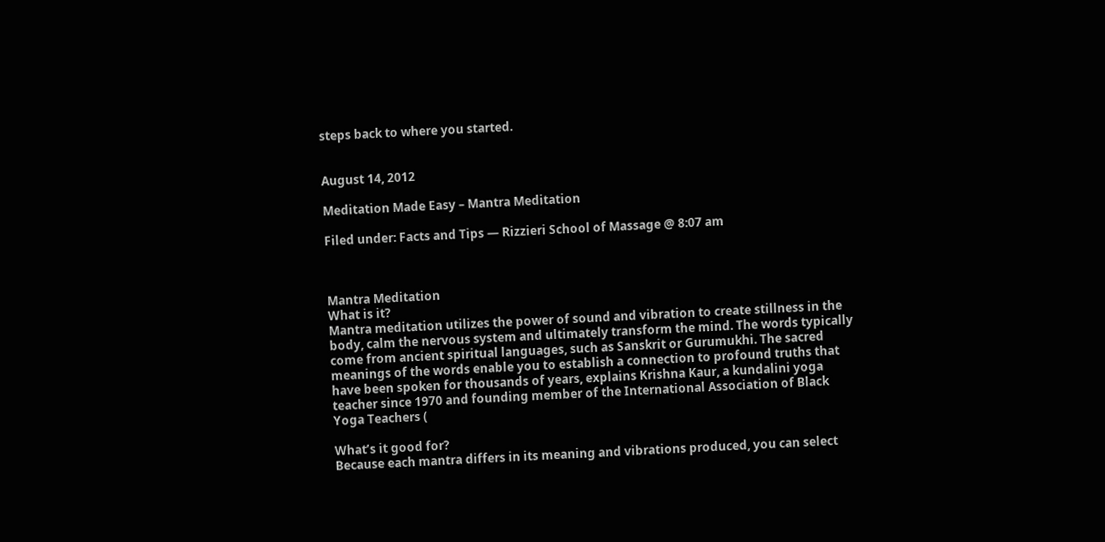steps back to where you started.


August 14, 2012

Meditation Made Easy – Mantra Meditation

Filed under: Facts and Tips — Rizzieri School of Massage @ 8:07 am



Mantra Meditation
What is it?
Mantra meditation utilizes the power of sound and vibration to create stillness in the body, calm the nervous system and ultimately transform the mind. The words typically come from ancient spiritual languages, such as Sanskrit or Gurumukhi. The sacred meanings of the words enable you to establish a connection to profound truths that have been spoken for thousands of years, explains Krishna Kaur, a kundalini yoga teacher since 1970 and founding member of the International Association of Black Yoga Teachers (

What’s it good for?
Because each mantra differs in its meaning and vibrations produced, you can select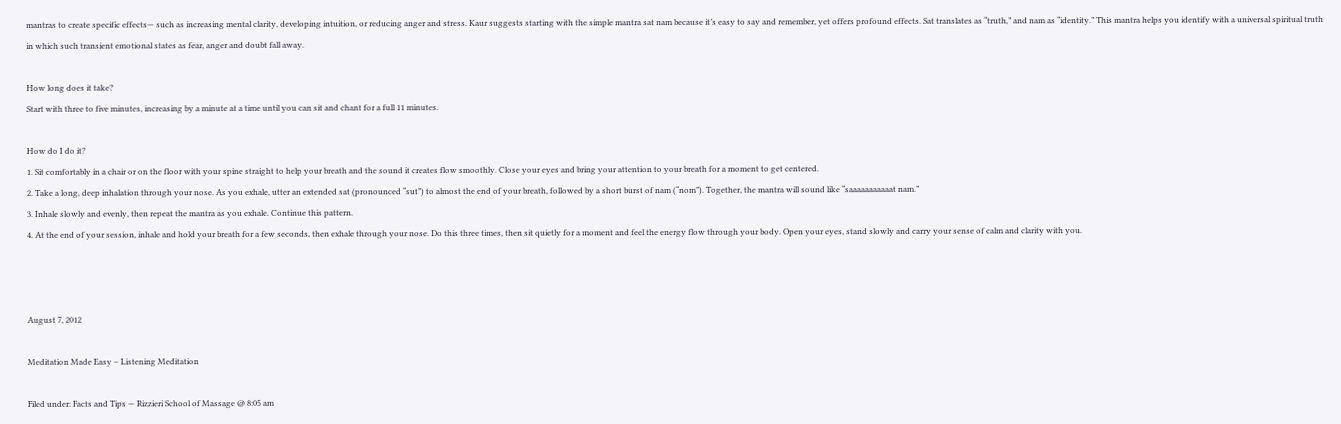mantras to create specific effects— such as increasing mental clarity, developing intuition, or reducing anger and stress. Kaur suggests starting with the simple mantra sat nam because it’s easy to say and remember, yet offers profound effects. Sat translates as “truth,” and nam as “identity.” This mantra helps you identify with a universal spiritual truth in which such transient emotional states as fear, anger and doubt fall away.

How long does it take?
Start with three to five minutes, increasing by a minute at a time until you can sit and chant for a full 11 minutes.

How do I do it?
1. Sit comfortably in a chair or on the floor with your spine straight to help your breath and the sound it creates flow smoothly. Close your eyes and bring your attention to your breath for a moment to get centered.
2. Take a long, deep inhalation through your nose. As you exhale, utter an extended sat (pronounced “sut”) to almost the end of your breath, followed by a short burst of nam (“nom”). Together, the mantra will sound like “saaaaaaaaaaat nam.”
3. Inhale slowly and evenly, then repeat the mantra as you exhale. Continue this pattern.
4. At the end of your session, inhale and hold your breath for a few seconds, then exhale through your nose. Do this three times, then sit quietly for a moment and feel the energy flow through your body. Open your eyes, stand slowly and carry your sense of calm and clarity with you.



August 7, 2012

Meditation Made Easy – Listening Meditation

Filed under: Facts and Tips — Rizzieri School of Massage @ 8:05 am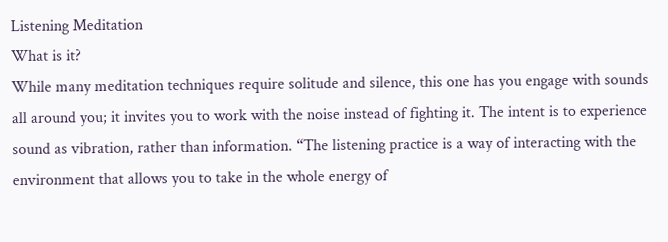Listening Meditation
What is it?
While many meditation techniques require solitude and silence, this one has you engage with sounds all around you; it invites you to work with the noise instead of fighting it. The intent is to experience sound as vibration, rather than information. “The listening practice is a way of interacting with the environment that allows you to take in the whole energy of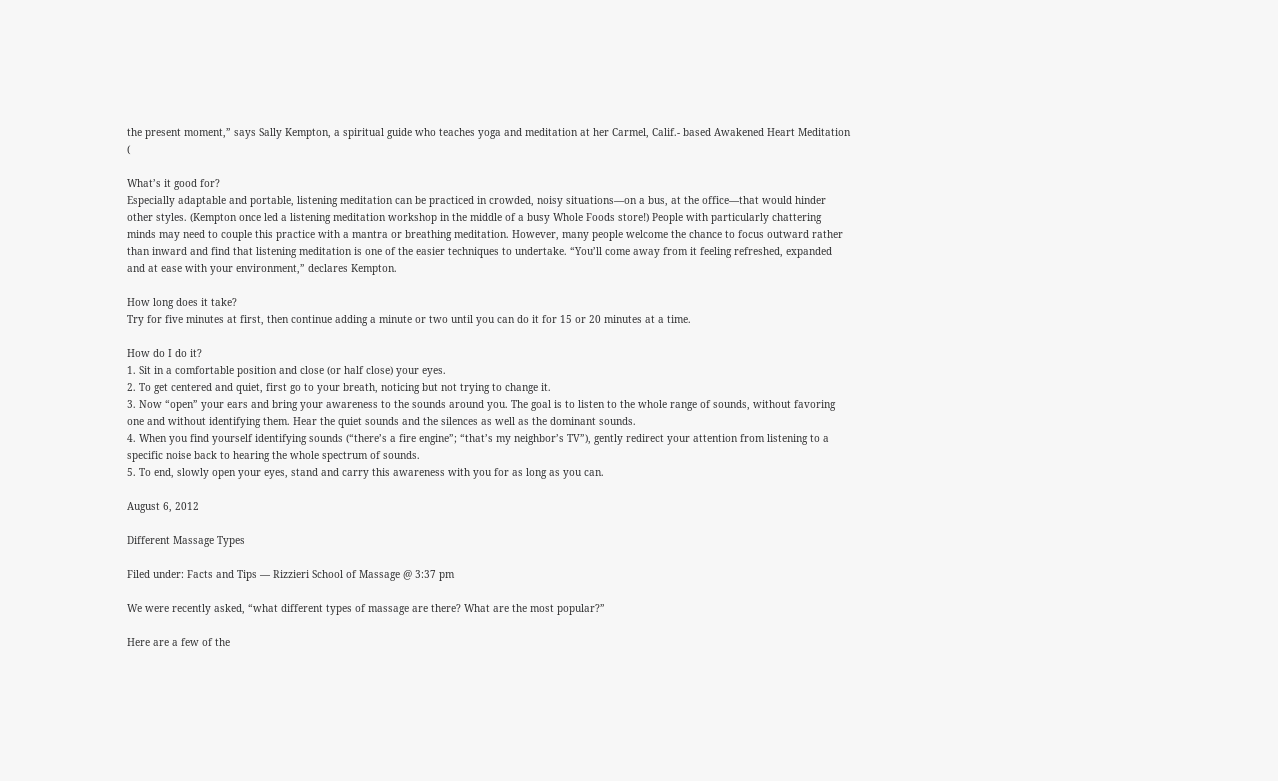the present moment,” says Sally Kempton, a spiritual guide who teaches yoga and meditation at her Carmel, Calif.- based Awakened Heart Meditation (

What’s it good for?
Especially adaptable and portable, listening meditation can be practiced in crowded, noisy situations—on a bus, at the office—that would hinder other styles. (Kempton once led a listening meditation workshop in the middle of a busy Whole Foods store!) People with particularly chattering minds may need to couple this practice with a mantra or breathing meditation. However, many people welcome the chance to focus outward rather than inward and find that listening meditation is one of the easier techniques to undertake. “You’ll come away from it feeling refreshed, expanded and at ease with your environment,” declares Kempton.

How long does it take?
Try for five minutes at first, then continue adding a minute or two until you can do it for 15 or 20 minutes at a time.

How do I do it?
1. Sit in a comfortable position and close (or half close) your eyes.
2. To get centered and quiet, first go to your breath, noticing but not trying to change it.
3. Now “open” your ears and bring your awareness to the sounds around you. The goal is to listen to the whole range of sounds, without favoring one and without identifying them. Hear the quiet sounds and the silences as well as the dominant sounds.
4. When you find yourself identifying sounds (“there’s a fire engine”; “that’s my neighbor’s TV”), gently redirect your attention from listening to a specific noise back to hearing the whole spectrum of sounds.
5. To end, slowly open your eyes, stand and carry this awareness with you for as long as you can.

August 6, 2012

Different Massage Types

Filed under: Facts and Tips — Rizzieri School of Massage @ 3:37 pm

We were recently asked, “what different types of massage are there? What are the most popular?”

Here are a few of the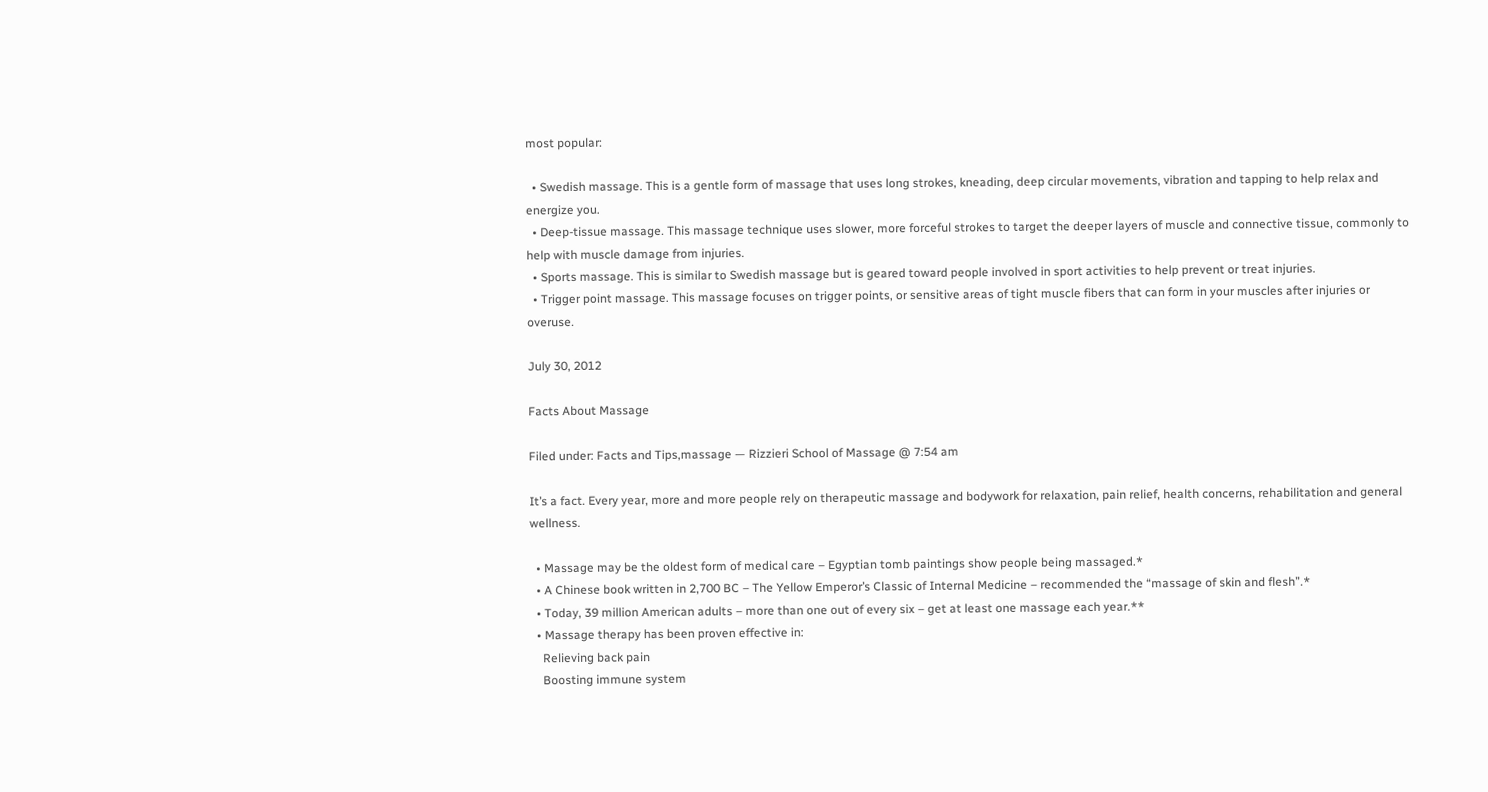most popular:

  • Swedish massage. This is a gentle form of massage that uses long strokes, kneading, deep circular movements, vibration and tapping to help relax and energize you.
  • Deep-tissue massage. This massage technique uses slower, more forceful strokes to target the deeper layers of muscle and connective tissue, commonly to help with muscle damage from injuries.
  • Sports massage. This is similar to Swedish massage but is geared toward people involved in sport activities to help prevent or treat injuries.
  • Trigger point massage. This massage focuses on trigger points, or sensitive areas of tight muscle fibers that can form in your muscles after injuries or overuse.

July 30, 2012

Facts About Massage

Filed under: Facts and Tips,massage — Rizzieri School of Massage @ 7:54 am

It’s a fact. Every year, more and more people rely on therapeutic massage and bodywork for relaxation, pain relief, health concerns, rehabilitation and general wellness.

  • Massage may be the oldest form of medical care – Egyptian tomb paintings show people being massaged.*
  • A Chinese book written in 2,700 BC – The Yellow Emperor’s Classic of Internal Medicine – recommended the “massage of skin and flesh”.*
  • Today, 39 million American adults – more than one out of every six – get at least one massage each year.**
  • Massage therapy has been proven effective in:
    Relieving back pain
    Boosting immune system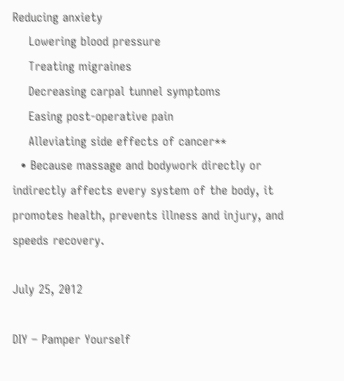Reducing anxiety
    Lowering blood pressure
    Treating migraines
    Decreasing carpal tunnel symptoms
    Easing post-operative pain
    Alleviating side effects of cancer**
  • Because massage and bodywork directly or indirectly affects every system of the body, it promotes health, prevents illness and injury, and speeds recovery.

July 25, 2012

DIY – Pamper Yourself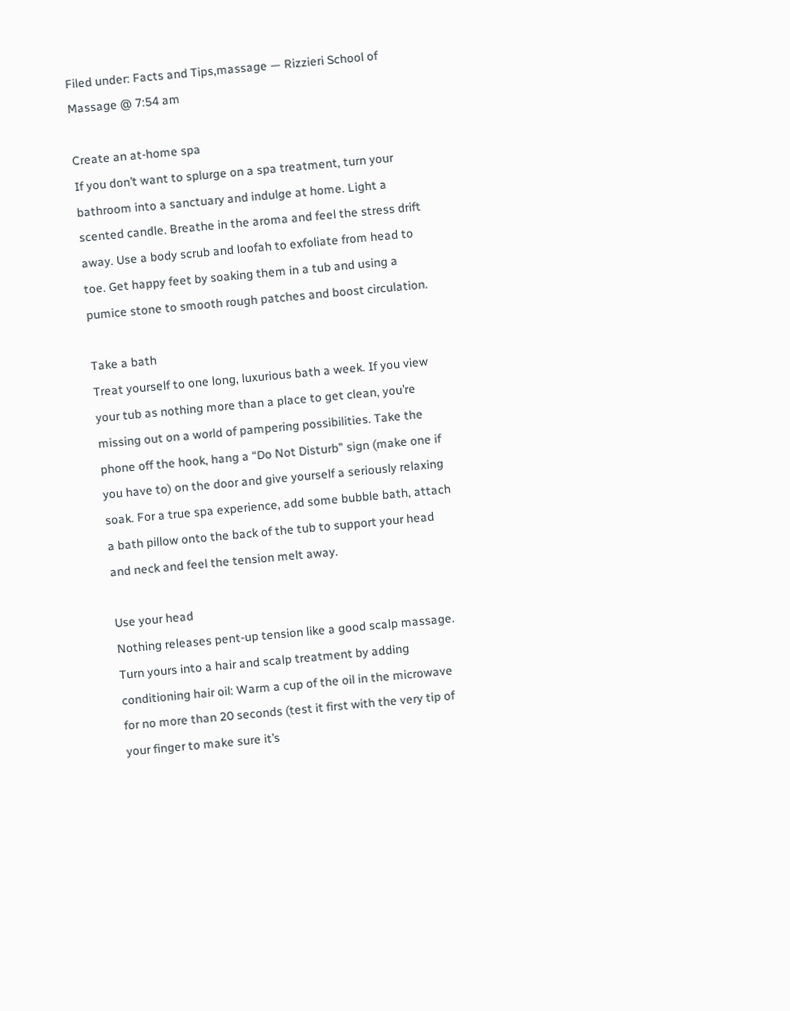Filed under: Facts and Tips,massage — Rizzieri School of Massage @ 7:54 am

Create an at-home spa
If you don’t want to splurge on a spa treatment, turn your bathroom into a sanctuary and indulge at home. Light a scented candle. Breathe in the aroma and feel the stress drift away. Use a body scrub and loofah to exfoliate from head to toe. Get happy feet by soaking them in a tub and using a pumice stone to smooth rough patches and boost circulation.

Take a bath
Treat yourself to one long, luxurious bath a week. If you view your tub as nothing more than a place to get clean, you’re missing out on a world of pampering possibilities. Take the phone off the hook, hang a “Do Not Disturb” sign (make one if you have to) on the door and give yourself a seriously relaxing soak. For a true spa experience, add some bubble bath, attach a bath pillow onto the back of the tub to support your head and neck and feel the tension melt away.

Use your head
Nothing releases pent-up tension like a good scalp massage. Turn yours into a hair and scalp treatment by adding conditioning hair oil: Warm a cup of the oil in the microwave for no more than 20 seconds (test it first with the very tip of your finger to make sure it’s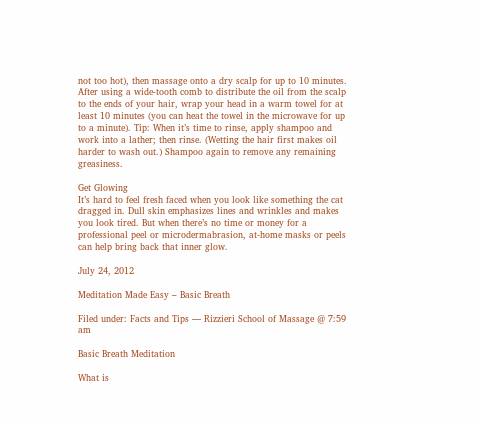not too hot), then massage onto a dry scalp for up to 10 minutes. After using a wide-tooth comb to distribute the oil from the scalp to the ends of your hair, wrap your head in a warm towel for at least 10 minutes (you can heat the towel in the microwave for up to a minute). Tip: When it’s time to rinse, apply shampoo and work into a lather; then rinse. (Wetting the hair first makes oil harder to wash out.) Shampoo again to remove any remaining greasiness.

Get Glowing
It’s hard to feel fresh faced when you look like something the cat dragged in. Dull skin emphasizes lines and wrinkles and makes you look tired. But when there’s no time or money for a professional peel or microdermabrasion, at-home masks or peels can help bring back that inner glow.

July 24, 2012

Meditation Made Easy – Basic Breath

Filed under: Facts and Tips — Rizzieri School of Massage @ 7:59 am

Basic Breath Meditation

What is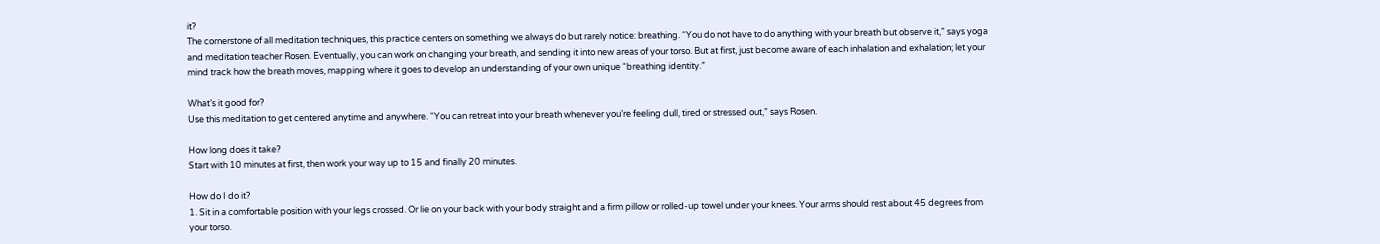it?
The cornerstone of all meditation techniques, this practice centers on something we always do but rarely notice: breathing. “You do not have to do anything with your breath but observe it,” says yoga and meditation teacher Rosen. Eventually, you can work on changing your breath, and sending it into new areas of your torso. But at first, just become aware of each inhalation and exhalation; let your mind track how the breath moves, mapping where it goes to develop an understanding of your own unique “breathing identity.”

What’s it good for?
Use this meditation to get centered anytime and anywhere. “You can retreat into your breath whenever you’re feeling dull, tired or stressed out,” says Rosen.

How long does it take?
Start with 10 minutes at first, then work your way up to 15 and finally 20 minutes.

How do I do it?
1. Sit in a comfortable position with your legs crossed. Or lie on your back with your body straight and a firm pillow or rolled-up towel under your knees. Your arms should rest about 45 degrees from your torso.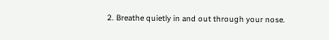2. Breathe quietly in and out through your nose.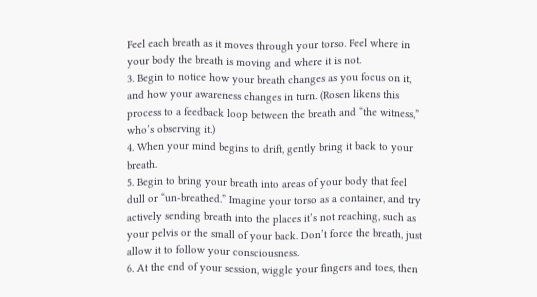Feel each breath as it moves through your torso. Feel where in your body the breath is moving and where it is not.
3. Begin to notice how your breath changes as you focus on it, and how your awareness changes in turn. (Rosen likens this process to a feedback loop between the breath and “the witness,” who’s observing it.)
4. When your mind begins to drift, gently bring it back to your breath.
5. Begin to bring your breath into areas of your body that feel dull or “un-breathed.” Imagine your torso as a container, and try actively sending breath into the places it’s not reaching, such as your pelvis or the small of your back. Don’t force the breath, just allow it to follow your consciousness.
6. At the end of your session, wiggle your fingers and toes, then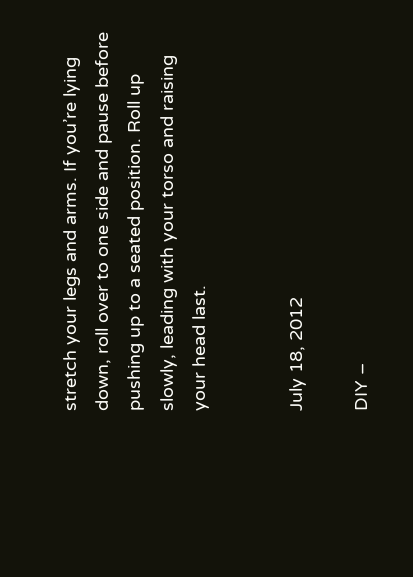stretch your legs and arms. If you’re lying down, roll over to one side and pause before pushing up to a seated position. Roll up slowly, leading with your torso and raising your head last.


July 18, 2012

DIY –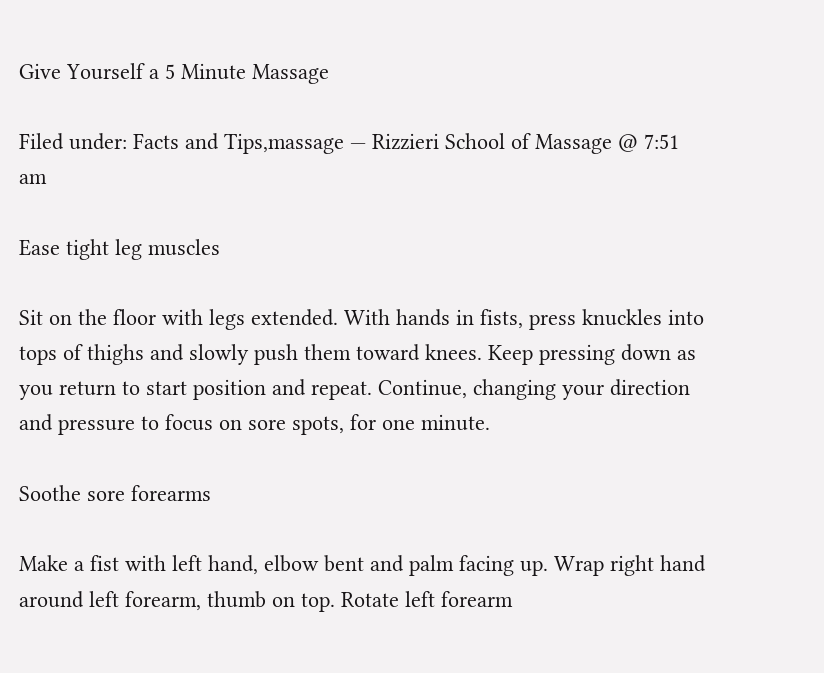Give Yourself a 5 Minute Massage

Filed under: Facts and Tips,massage — Rizzieri School of Massage @ 7:51 am

Ease tight leg muscles

Sit on the floor with legs extended. With hands in fists, press knuckles into tops of thighs and slowly push them toward knees. Keep pressing down as you return to start position and repeat. Continue, changing your direction and pressure to focus on sore spots, for one minute.

Soothe sore forearms

Make a fist with left hand, elbow bent and palm facing up. Wrap right hand around left forearm, thumb on top. Rotate left forearm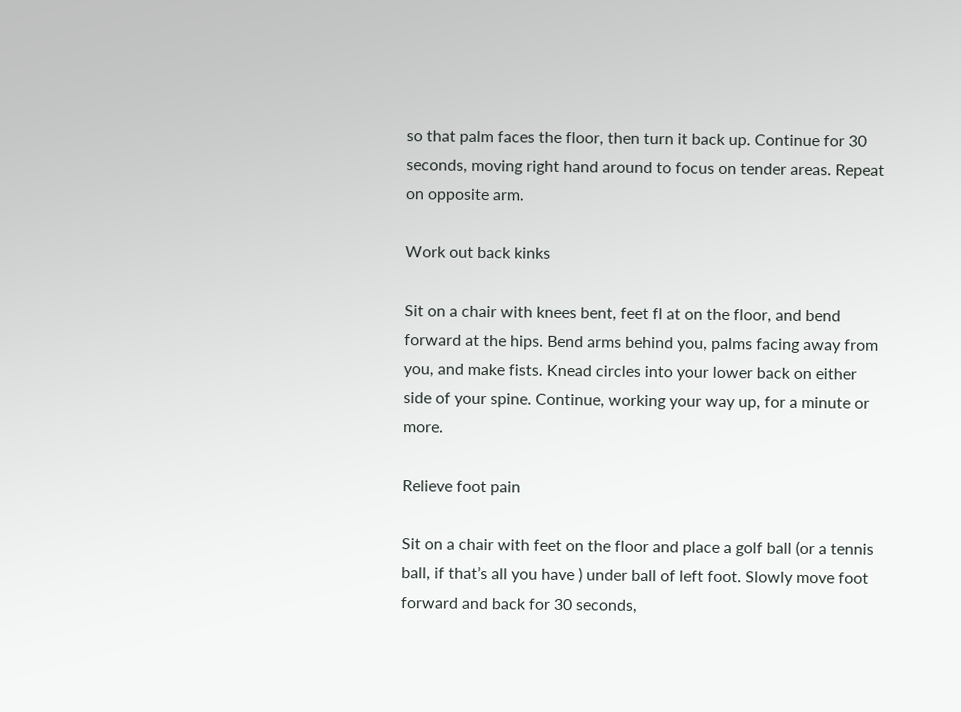so that palm faces the floor, then turn it back up. Continue for 30 seconds, moving right hand around to focus on tender areas. Repeat on opposite arm.

Work out back kinks

Sit on a chair with knees bent, feet fl at on the floor, and bend forward at the hips. Bend arms behind you, palms facing away from you, and make fists. Knead circles into your lower back on either side of your spine. Continue, working your way up, for a minute or more.

Relieve foot pain

Sit on a chair with feet on the floor and place a golf ball (or a tennis ball, if that’s all you have ) under ball of left foot. Slowly move foot forward and back for 30 seconds,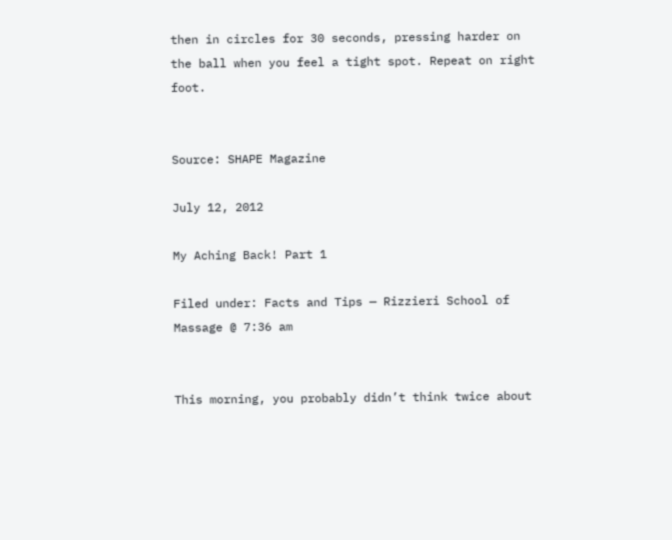then in circles for 30 seconds, pressing harder on the ball when you feel a tight spot. Repeat on right foot.


Source: SHAPE Magazine

July 12, 2012

My Aching Back! Part 1

Filed under: Facts and Tips — Rizzieri School of Massage @ 7:36 am


This morning, you probably didn’t think twice about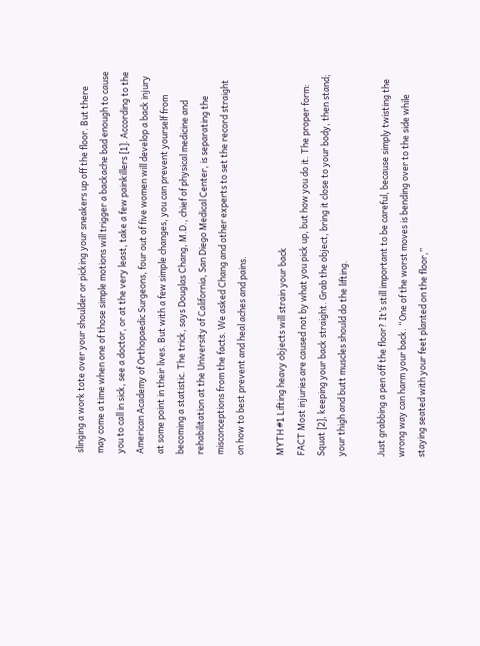slinging a work tote over your shoulder or picking your sneakers up off the floor. But there may come a time when one of those simple motions will trigger a backache bad enough to cause you to call in sick, see a doctor, or at the very least, take a few painkillers [1]. According to the American Academy of Orthopaedic Surgeons, four out of five women will develop a back injury at some point in their lives. But with a few simple changes, you can prevent yourself from becoming a statistic. The trick, says Douglas Chang, M.D., chief of physical medicine and rehabilitation at the University of California, San Diego Medical Center, is separating the misconceptions from the facts. We asked Chang and other experts to set the record straight on how to best prevent and heal aches and pains.

MYTH #1 Lifting heavy objects will strain your back
FACT Most injuries are caused not by what you pick up, but how you do it. The proper form: Squat [2], keeping your back straight. Grab the object, bring it close to your body, then stand; your thigh and butt muscles should do the lifting.

Just grabbing a pen off the floor? It’s still important to be careful, because simply twisting the wrong way can harm your back. “One of the worst moves is bending over to the side while staying seated with your feet planted on the floor,”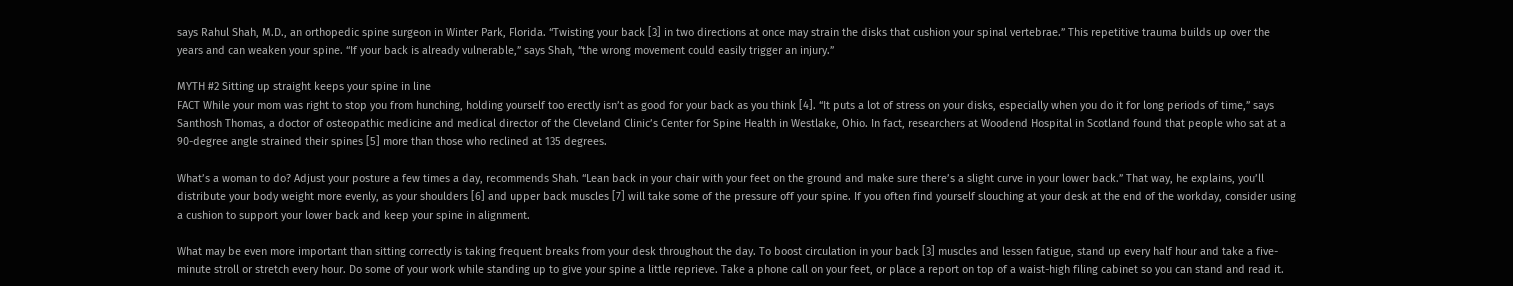says Rahul Shah, M.D., an orthopedic spine surgeon in Winter Park, Florida. “Twisting your back [3] in two directions at once may strain the disks that cushion your spinal vertebrae.” This repetitive trauma builds up over the years and can weaken your spine. “If your back is already vulnerable,” says Shah, “the wrong movement could easily trigger an injury.”

MYTH #2 Sitting up straight keeps your spine in line
FACT While your mom was right to stop you from hunching, holding yourself too erectly isn’t as good for your back as you think [4]. “It puts a lot of stress on your disks, especially when you do it for long periods of time,” says Santhosh Thomas, a doctor of osteopathic medicine and medical director of the Cleveland Clinic’s Center for Spine Health in Westlake, Ohio. In fact, researchers at Woodend Hospital in Scotland found that people who sat at a 90-degree angle strained their spines [5] more than those who reclined at 135 degrees.

What’s a woman to do? Adjust your posture a few times a day, recommends Shah. “Lean back in your chair with your feet on the ground and make sure there’s a slight curve in your lower back.” That way, he explains, you’ll distribute your body weight more evenly, as your shoulders [6] and upper back muscles [7] will take some of the pressure off your spine. If you often find yourself slouching at your desk at the end of the workday, consider using a cushion to support your lower back and keep your spine in alignment.

What may be even more important than sitting correctly is taking frequent breaks from your desk throughout the day. To boost circulation in your back [3] muscles and lessen fatigue, stand up every half hour and take a five-minute stroll or stretch every hour. Do some of your work while standing up to give your spine a little reprieve. Take a phone call on your feet, or place a report on top of a waist-high filing cabinet so you can stand and read it.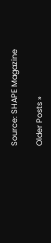Source: SHAPE Magazine

Older Posts »